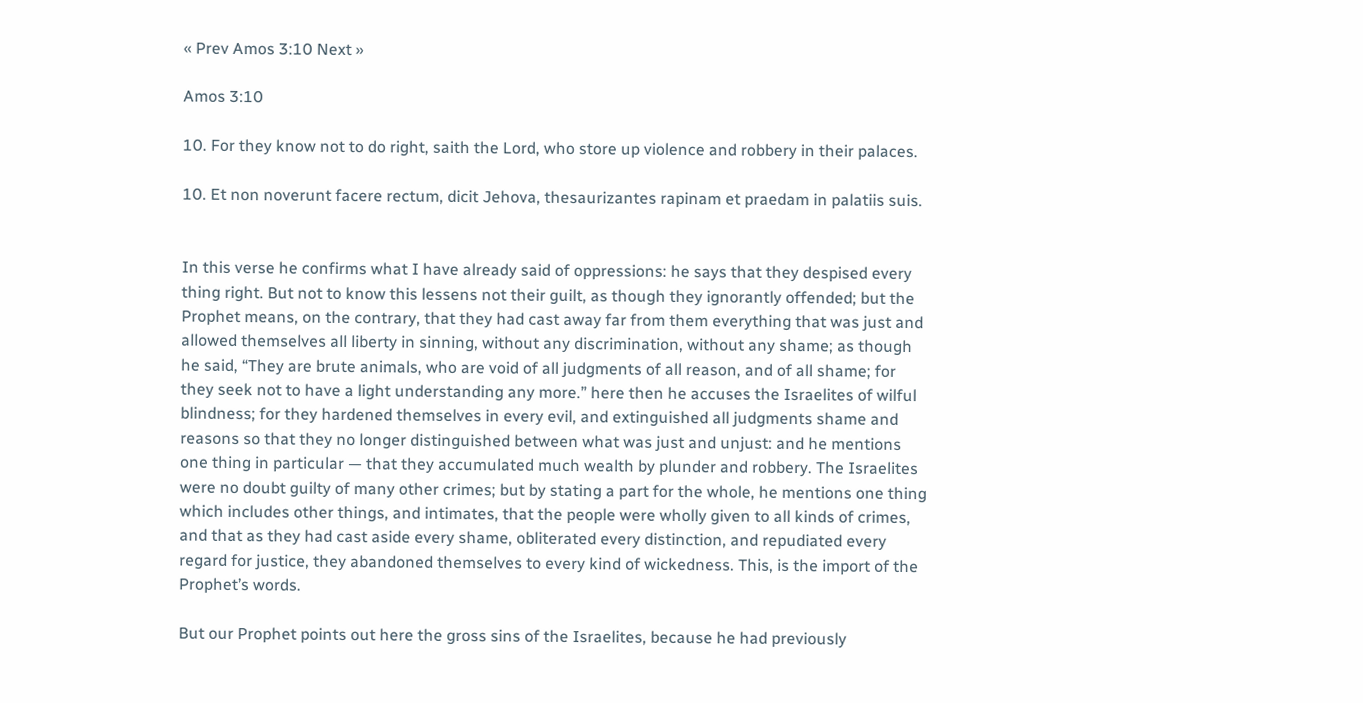« Prev Amos 3:10 Next »

Amos 3:10

10. For they know not to do right, saith the Lord, who store up violence and robbery in their palaces.

10. Et non noverunt facere rectum, dicit Jehova, thesaurizantes rapinam et praedam in palatiis suis.


In this verse he confirms what I have already said of oppressions: he says that they despised every thing right. But not to know this lessens not their guilt, as though they ignorantly offended; but the Prophet means, on the contrary, that they had cast away far from them everything that was just and allowed themselves all liberty in sinning, without any discrimination, without any shame; as though he said, “They are brute animals, who are void of all judgments of all reason, and of all shame; for they seek not to have a light understanding any more.” here then he accuses the Israelites of wilful blindness; for they hardened themselves in every evil, and extinguished all judgments shame and reasons so that they no longer distinguished between what was just and unjust: and he mentions one thing in particular — that they accumulated much wealth by plunder and robbery. The Israelites were no doubt guilty of many other crimes; but by stating a part for the whole, he mentions one thing which includes other things, and intimates, that the people were wholly given to all kinds of crimes, and that as they had cast aside every shame, obliterated every distinction, and repudiated every regard for justice, they abandoned themselves to every kind of wickedness. This, is the import of the Prophet’s words.

But our Prophet points out here the gross sins of the Israelites, because he had previously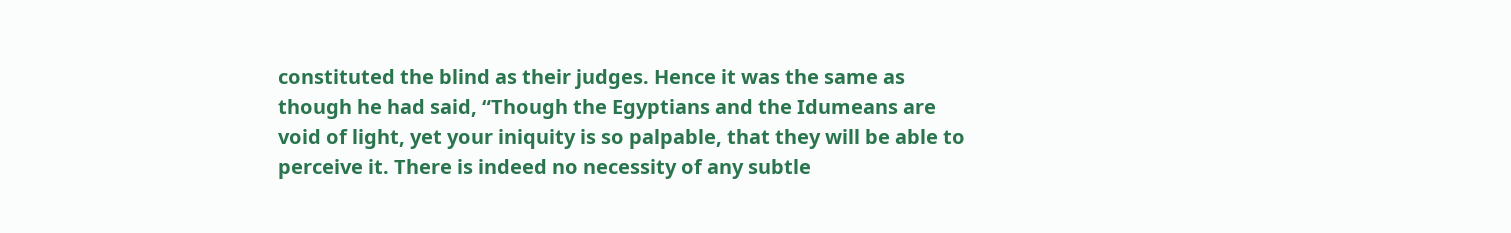constituted the blind as their judges. Hence it was the same as though he had said, “Though the Egyptians and the Idumeans are void of light, yet your iniquity is so palpable, that they will be able to perceive it. There is indeed no necessity of any subtle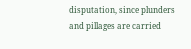disputation, since plunders and pillages are carried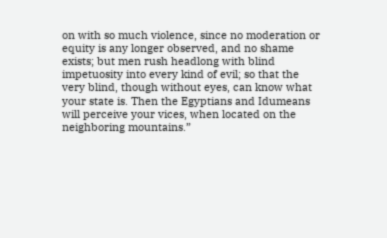on with so much violence, since no moderation or equity is any longer observed, and no shame exists; but men rush headlong with blind impetuosity into every kind of evil; so that the very blind, though without eyes, can know what your state is. Then the Egyptians and Idumeans will perceive your vices, when located on the neighboring mountains.”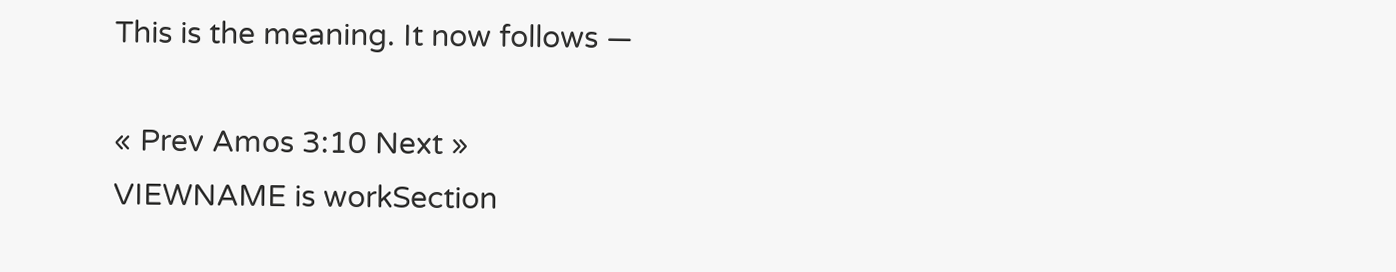This is the meaning. It now follows —

« Prev Amos 3:10 Next »
VIEWNAME is workSection